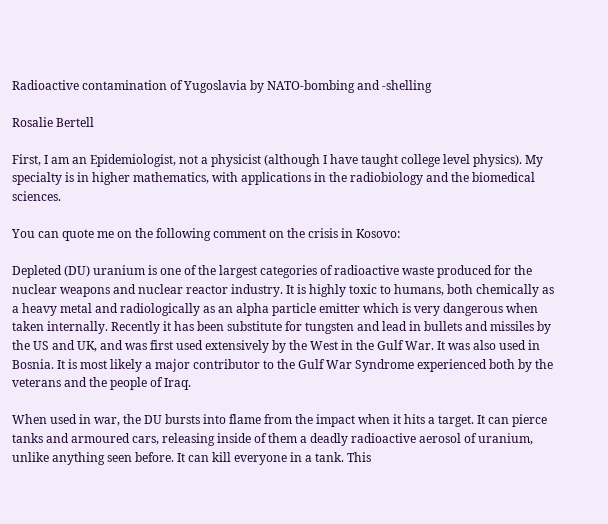Radioactive contamination of Yugoslavia by NATO-bombing and -shelling

Rosalie Bertell

First, I am an Epidemiologist, not a physicist (although I have taught college level physics). My specialty is in higher mathematics, with applications in the radiobiology and the biomedical sciences.

You can quote me on the following comment on the crisis in Kosovo:

Depleted (DU) uranium is one of the largest categories of radioactive waste produced for the nuclear weapons and nuclear reactor industry. It is highly toxic to humans, both chemically as a heavy metal and radiologically as an alpha particle emitter which is very dangerous when taken internally. Recently it has been substitute for tungsten and lead in bullets and missiles by the US and UK, and was first used extensively by the West in the Gulf War. It was also used in Bosnia. It is most likely a major contributor to the Gulf War Syndrome experienced both by the veterans and the people of Iraq.

When used in war, the DU bursts into flame from the impact when it hits a target. It can pierce tanks and armoured cars, releasing inside of them a deadly radioactive aerosol of uranium, unlike anything seen before. It can kill everyone in a tank. This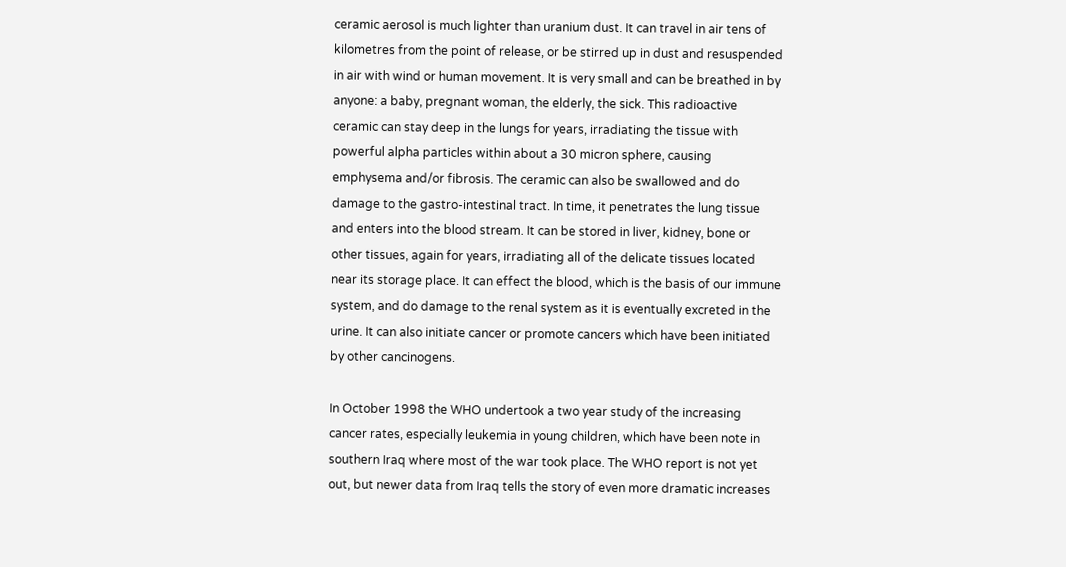ceramic aerosol is much lighter than uranium dust. It can travel in air tens of kilometres from the point of release, or be stirred up in dust and resuspended in air with wind or human movement. It is very small and can be breathed in by anyone: a baby, pregnant woman, the elderly, the sick. This radioactive ceramic can stay deep in the lungs for years, irradiating the tissue with powerful alpha particles within about a 30 micron sphere, causing emphysema and/or fibrosis. The ceramic can also be swallowed and do damage to the gastro-intestinal tract. In time, it penetrates the lung tissue and enters into the blood stream. It can be stored in liver, kidney, bone or other tissues, again for years, irradiating all of the delicate tissues located near its storage place. It can effect the blood, which is the basis of our immune system, and do damage to the renal system as it is eventually excreted in the urine. It can also initiate cancer or promote cancers which have been initiated by other cancinogens.

In October 1998 the WHO undertook a two year study of the increasing cancer rates, especially leukemia in young children, which have been note in southern Iraq where most of the war took place. The WHO report is not yet out, but newer data from Iraq tells the story of even more dramatic increases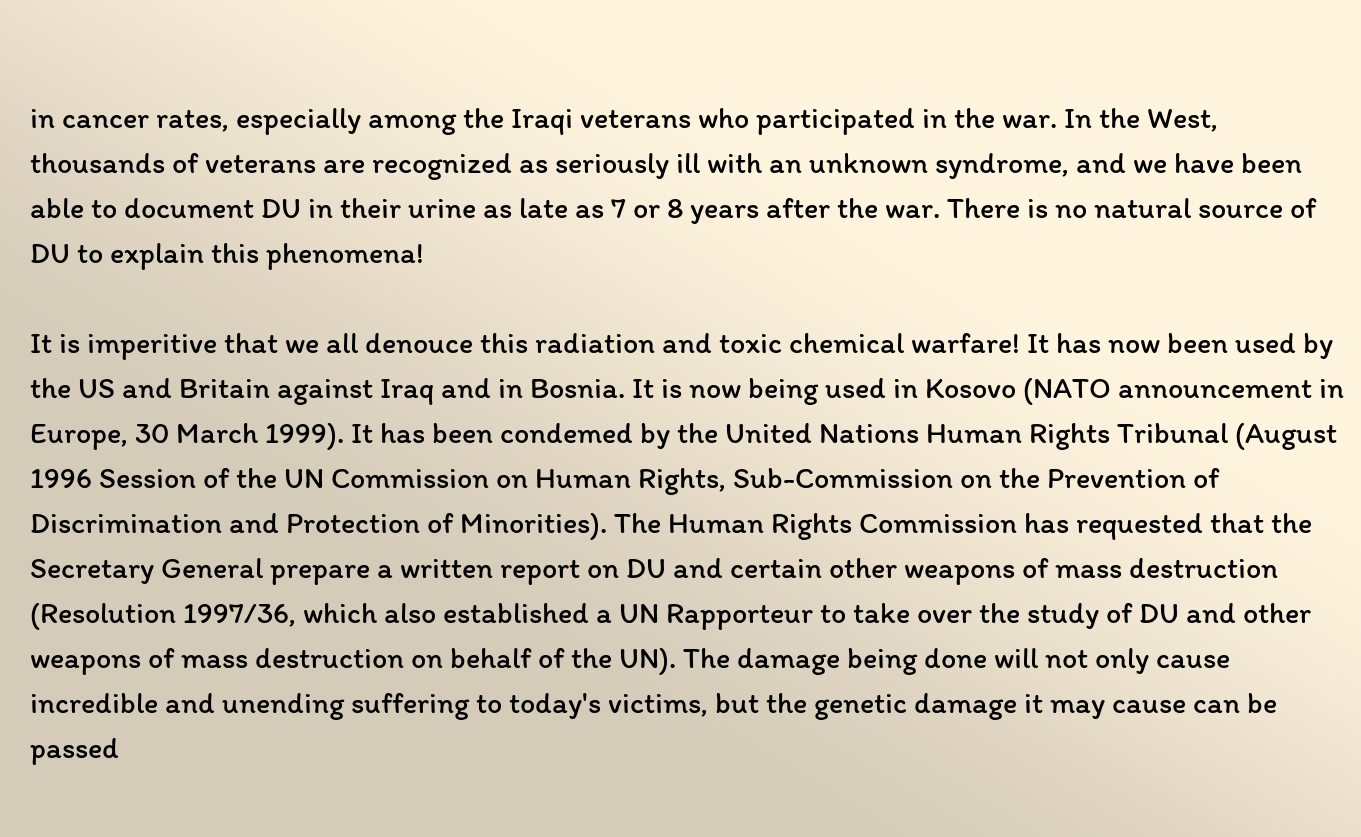in cancer rates, especially among the Iraqi veterans who participated in the war. In the West, thousands of veterans are recognized as seriously ill with an unknown syndrome, and we have been able to document DU in their urine as late as 7 or 8 years after the war. There is no natural source of DU to explain this phenomena!

It is imperitive that we all denouce this radiation and toxic chemical warfare! It has now been used by the US and Britain against Iraq and in Bosnia. It is now being used in Kosovo (NATO announcement in Europe, 30 March 1999). It has been condemed by the United Nations Human Rights Tribunal (August 1996 Session of the UN Commission on Human Rights, Sub-Commission on the Prevention of Discrimination and Protection of Minorities). The Human Rights Commission has requested that the Secretary General prepare a written report on DU and certain other weapons of mass destruction (Resolution 1997/36, which also established a UN Rapporteur to take over the study of DU and other weapons of mass destruction on behalf of the UN). The damage being done will not only cause incredible and unending suffering to today's victims, but the genetic damage it may cause can be passed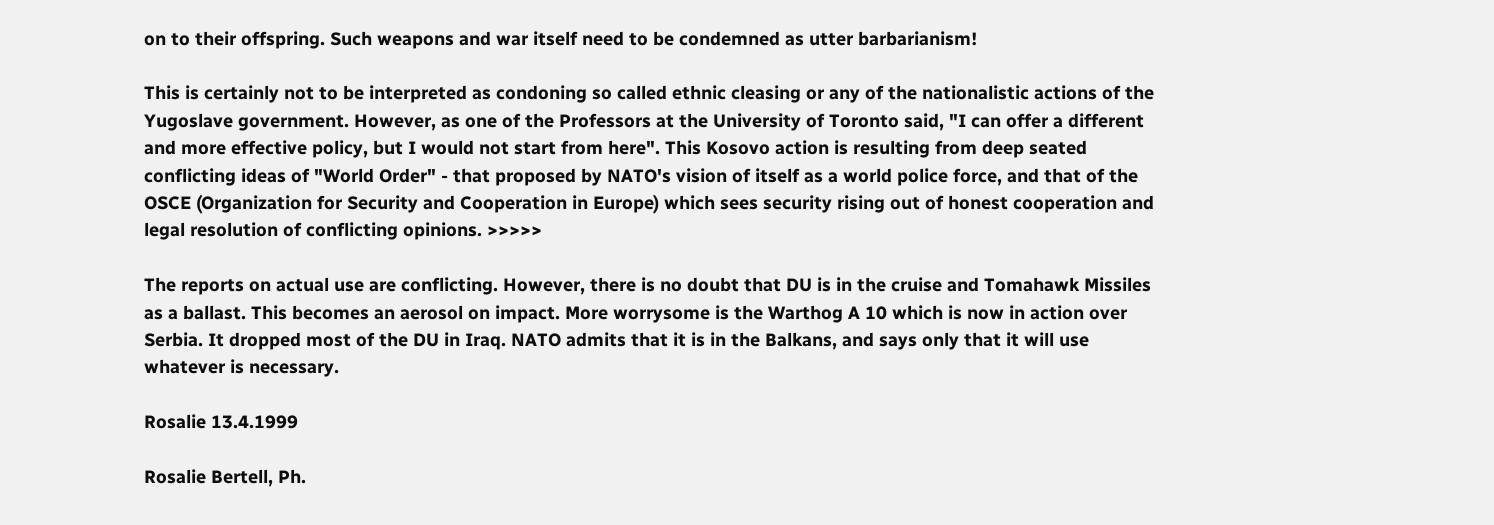on to their offspring. Such weapons and war itself need to be condemned as utter barbarianism!

This is certainly not to be interpreted as condoning so called ethnic cleasing or any of the nationalistic actions of the Yugoslave government. However, as one of the Professors at the University of Toronto said, "I can offer a different and more effective policy, but I would not start from here". This Kosovo action is resulting from deep seated conflicting ideas of "World Order" - that proposed by NATO's vision of itself as a world police force, and that of the OSCE (Organization for Security and Cooperation in Europe) which sees security rising out of honest cooperation and legal resolution of conflicting opinions. >>>>>

The reports on actual use are conflicting. However, there is no doubt that DU is in the cruise and Tomahawk Missiles as a ballast. This becomes an aerosol on impact. More worrysome is the Warthog A 10 which is now in action over Serbia. It dropped most of the DU in Iraq. NATO admits that it is in the Balkans, and says only that it will use whatever is necessary.

Rosalie 13.4.1999

Rosalie Bertell, Ph.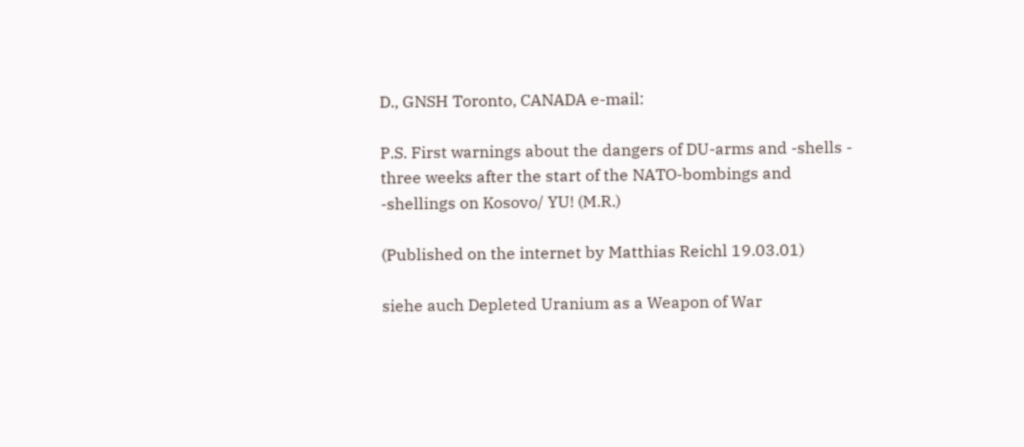D., GNSH Toronto, CANADA e-mail:

P.S. First warnings about the dangers of DU-arms and -shells - three weeks after the start of the NATO-bombings and -shellings on Kosovo/ YU! (M.R.)

(Published on the internet by Matthias Reichl 19.03.01)

siehe auch Depleted Uranium as a Weapon of War